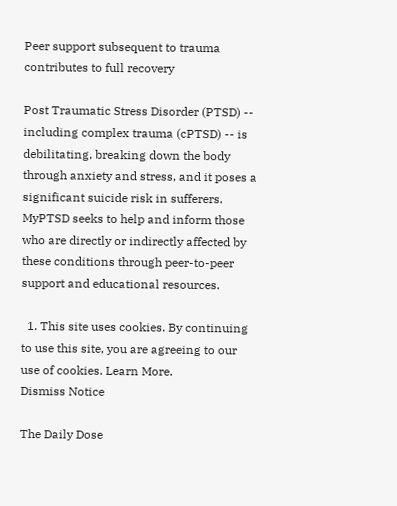Peer support subsequent to trauma contributes to full recovery

Post Traumatic Stress Disorder (PTSD) -- including complex trauma (cPTSD) -- is debilitating, breaking down the body through anxiety and stress, and it poses a significant suicide risk in sufferers. MyPTSD seeks to help and inform those who are directly or indirectly affected by these conditions through peer-to-peer support and educational resources.

  1. This site uses cookies. By continuing to use this site, you are agreeing to our use of cookies. Learn More.
Dismiss Notice

The Daily Dose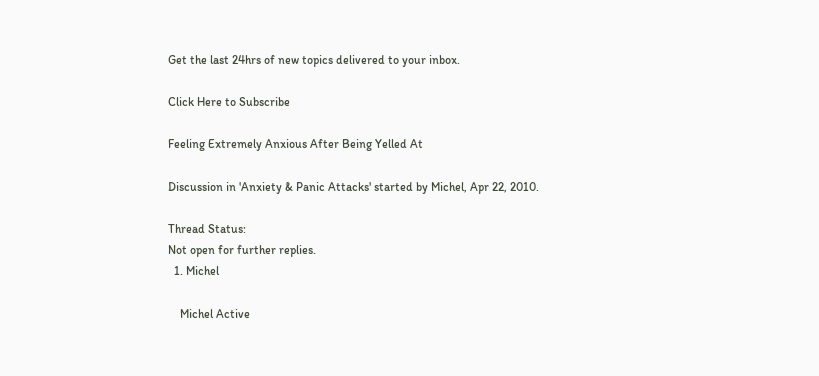Get the last 24hrs of new topics delivered to your inbox.

Click Here to Subscribe

Feeling Extremely Anxious After Being Yelled At

Discussion in 'Anxiety & Panic Attacks' started by Michel, Apr 22, 2010.

Thread Status:
Not open for further replies.
  1. Michel

    Michel Active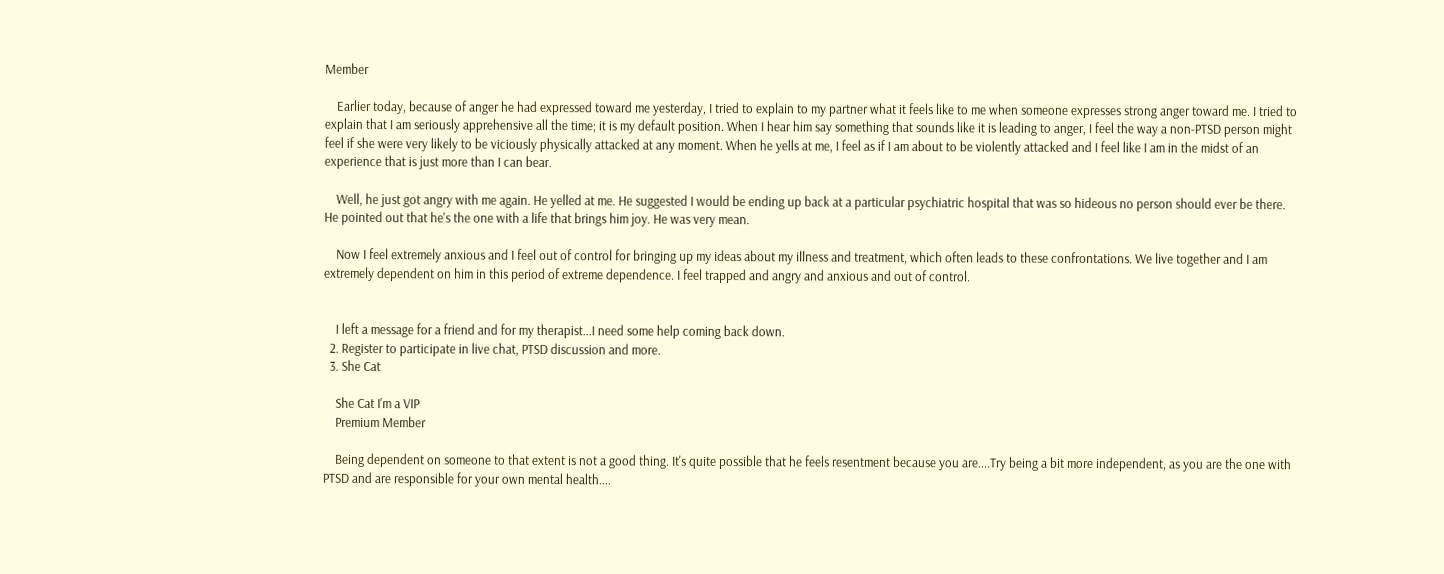Member

    Earlier today, because of anger he had expressed toward me yesterday, I tried to explain to my partner what it feels like to me when someone expresses strong anger toward me. I tried to explain that I am seriously apprehensive all the time; it is my default position. When I hear him say something that sounds like it is leading to anger, I feel the way a non-PTSD person might feel if she were very likely to be viciously physically attacked at any moment. When he yells at me, I feel as if I am about to be violently attacked and I feel like I am in the midst of an experience that is just more than I can bear.

    Well, he just got angry with me again. He yelled at me. He suggested I would be ending up back at a particular psychiatric hospital that was so hideous no person should ever be there. He pointed out that he's the one with a life that brings him joy. He was very mean.

    Now I feel extremely anxious and I feel out of control for bringing up my ideas about my illness and treatment, which often leads to these confrontations. We live together and I am extremely dependent on him in this period of extreme dependence. I feel trapped and angry and anxious and out of control.


    I left a message for a friend and for my therapist...I need some help coming back down.
  2. Register to participate in live chat, PTSD discussion and more.
  3. She Cat

    She Cat I'm a VIP
    Premium Member

    Being dependent on someone to that extent is not a good thing. It's quite possible that he feels resentment because you are....Try being a bit more independent, as you are the one with PTSD and are responsible for your own mental health....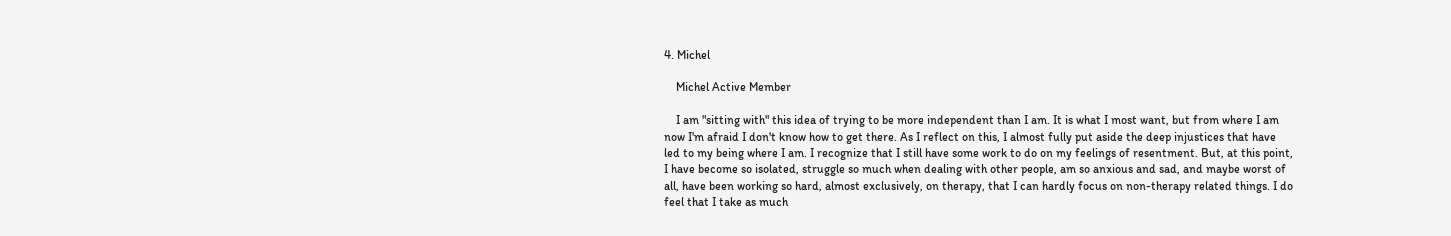4. Michel

    Michel Active Member

    I am "sitting with" this idea of trying to be more independent than I am. It is what I most want, but from where I am now I'm afraid I don't know how to get there. As I reflect on this, I almost fully put aside the deep injustices that have led to my being where I am. I recognize that I still have some work to do on my feelings of resentment. But, at this point, I have become so isolated, struggle so much when dealing with other people, am so anxious and sad, and maybe worst of all, have been working so hard, almost exclusively, on therapy, that I can hardly focus on non-therapy related things. I do feel that I take as much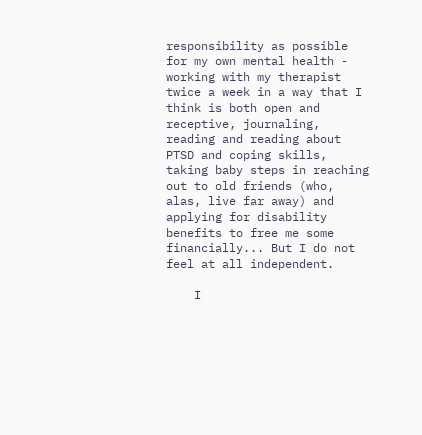responsibility as possible for my own mental health - working with my therapist twice a week in a way that I think is both open and receptive, journaling, reading and reading about PTSD and coping skills, taking baby steps in reaching out to old friends (who, alas, live far away) and applying for disability benefits to free me some financially... But I do not feel at all independent.

    I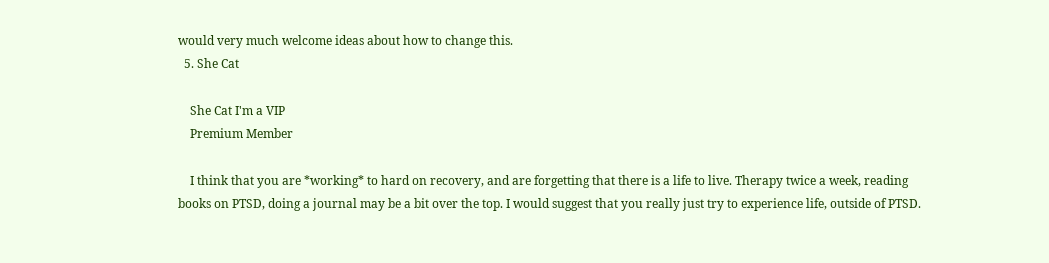would very much welcome ideas about how to change this.
  5. She Cat

    She Cat I'm a VIP
    Premium Member

    I think that you are *working* to hard on recovery, and are forgetting that there is a life to live. Therapy twice a week, reading books on PTSD, doing a journal may be a bit over the top. I would suggest that you really just try to experience life, outside of PTSD.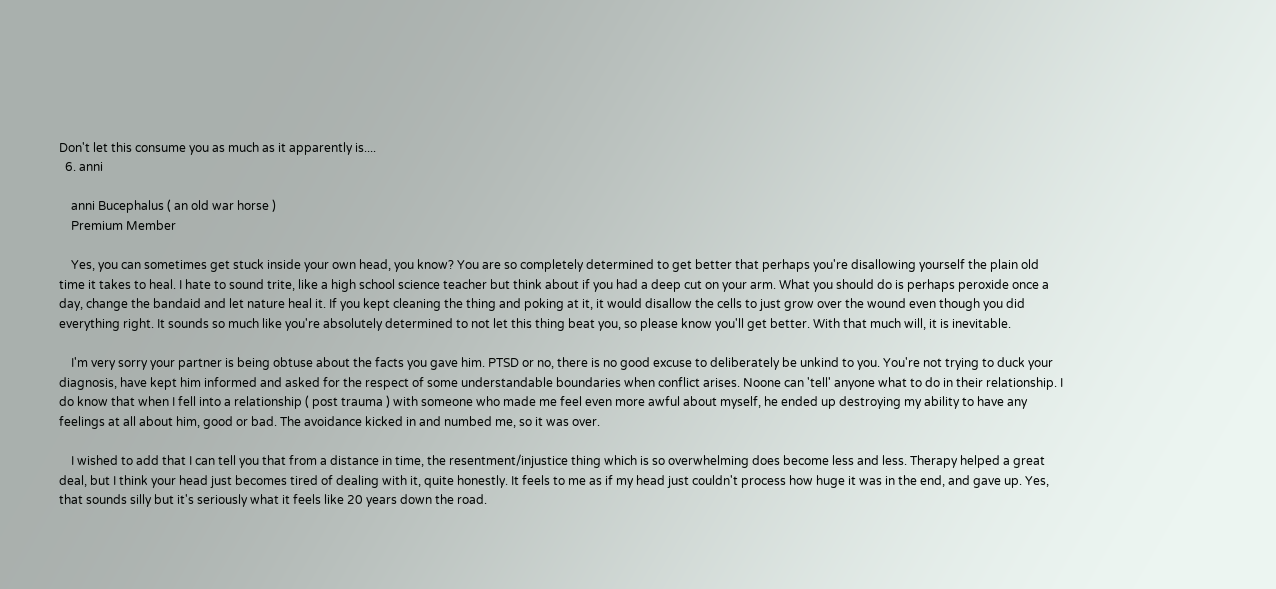Don't let this consume you as much as it apparently is....
  6. anni

    anni Bucephalus ( an old war horse )
    Premium Member

    Yes, you can sometimes get stuck inside your own head, you know? You are so completely determined to get better that perhaps you're disallowing yourself the plain old time it takes to heal. I hate to sound trite, like a high school science teacher but think about if you had a deep cut on your arm. What you should do is perhaps peroxide once a day, change the bandaid and let nature heal it. If you kept cleaning the thing and poking at it, it would disallow the cells to just grow over the wound even though you did everything right. It sounds so much like you're absolutely determined to not let this thing beat you, so please know you'll get better. With that much will, it is inevitable.

    I'm very sorry your partner is being obtuse about the facts you gave him. PTSD or no, there is no good excuse to deliberately be unkind to you. You're not trying to duck your diagnosis, have kept him informed and asked for the respect of some understandable boundaries when conflict arises. Noone can 'tell' anyone what to do in their relationship. I do know that when I fell into a relationship ( post trauma ) with someone who made me feel even more awful about myself, he ended up destroying my ability to have any feelings at all about him, good or bad. The avoidance kicked in and numbed me, so it was over.

    I wished to add that I can tell you that from a distance in time, the resentment/injustice thing which is so overwhelming does become less and less. Therapy helped a great deal, but I think your head just becomes tired of dealing with it, quite honestly. It feels to me as if my head just couldn't process how huge it was in the end, and gave up. Yes, that sounds silly but it's seriously what it feels like 20 years down the road.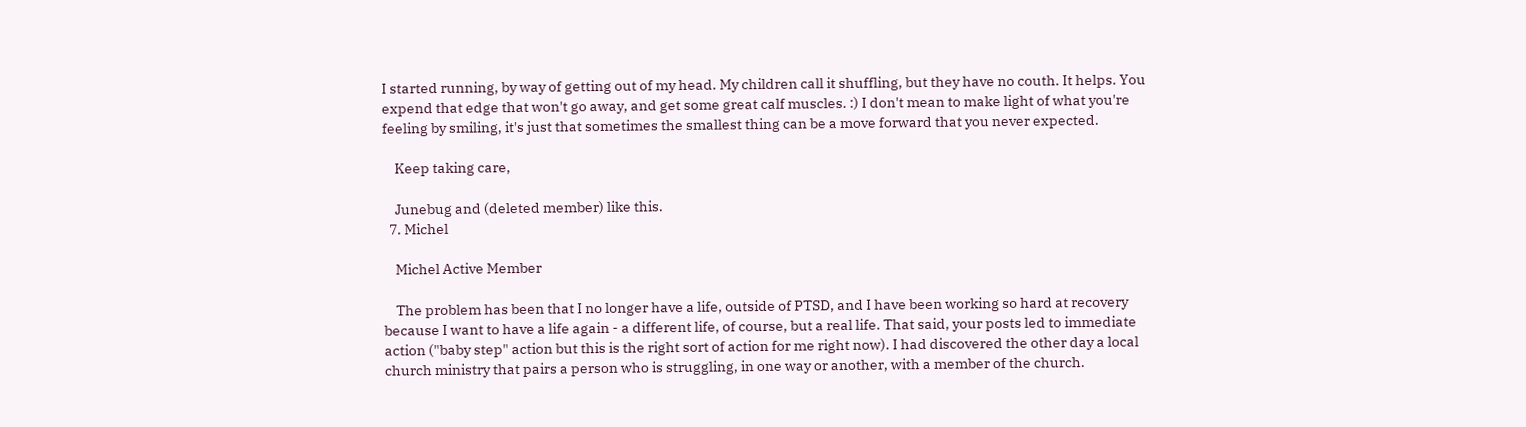I started running, by way of getting out of my head. My children call it shuffling, but they have no couth. It helps. You expend that edge that won't go away, and get some great calf muscles. :) I don't mean to make light of what you're feeling by smiling, it's just that sometimes the smallest thing can be a move forward that you never expected.

    Keep taking care,

    Junebug and (deleted member) like this.
  7. Michel

    Michel Active Member

    The problem has been that I no longer have a life, outside of PTSD, and I have been working so hard at recovery because I want to have a life again - a different life, of course, but a real life. That said, your posts led to immediate action ("baby step" action but this is the right sort of action for me right now). I had discovered the other day a local church ministry that pairs a person who is struggling, in one way or another, with a member of the church.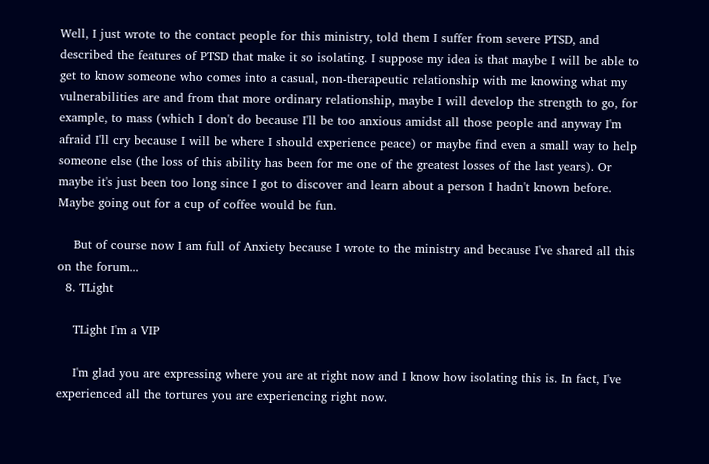Well, I just wrote to the contact people for this ministry, told them I suffer from severe PTSD, and described the features of PTSD that make it so isolating. I suppose my idea is that maybe I will be able to get to know someone who comes into a casual, non-therapeutic relationship with me knowing what my vulnerabilities are and from that more ordinary relationship, maybe I will develop the strength to go, for example, to mass (which I don't do because I'll be too anxious amidst all those people and anyway I'm afraid I'll cry because I will be where I should experience peace) or maybe find even a small way to help someone else (the loss of this ability has been for me one of the greatest losses of the last years). Or maybe it's just been too long since I got to discover and learn about a person I hadn't known before. Maybe going out for a cup of coffee would be fun.

    But of course now I am full of Anxiety because I wrote to the ministry and because I've shared all this on the forum...
  8. TLight

    TLight I'm a VIP

    I'm glad you are expressing where you are at right now and I know how isolating this is. In fact, I've experienced all the tortures you are experiencing right now.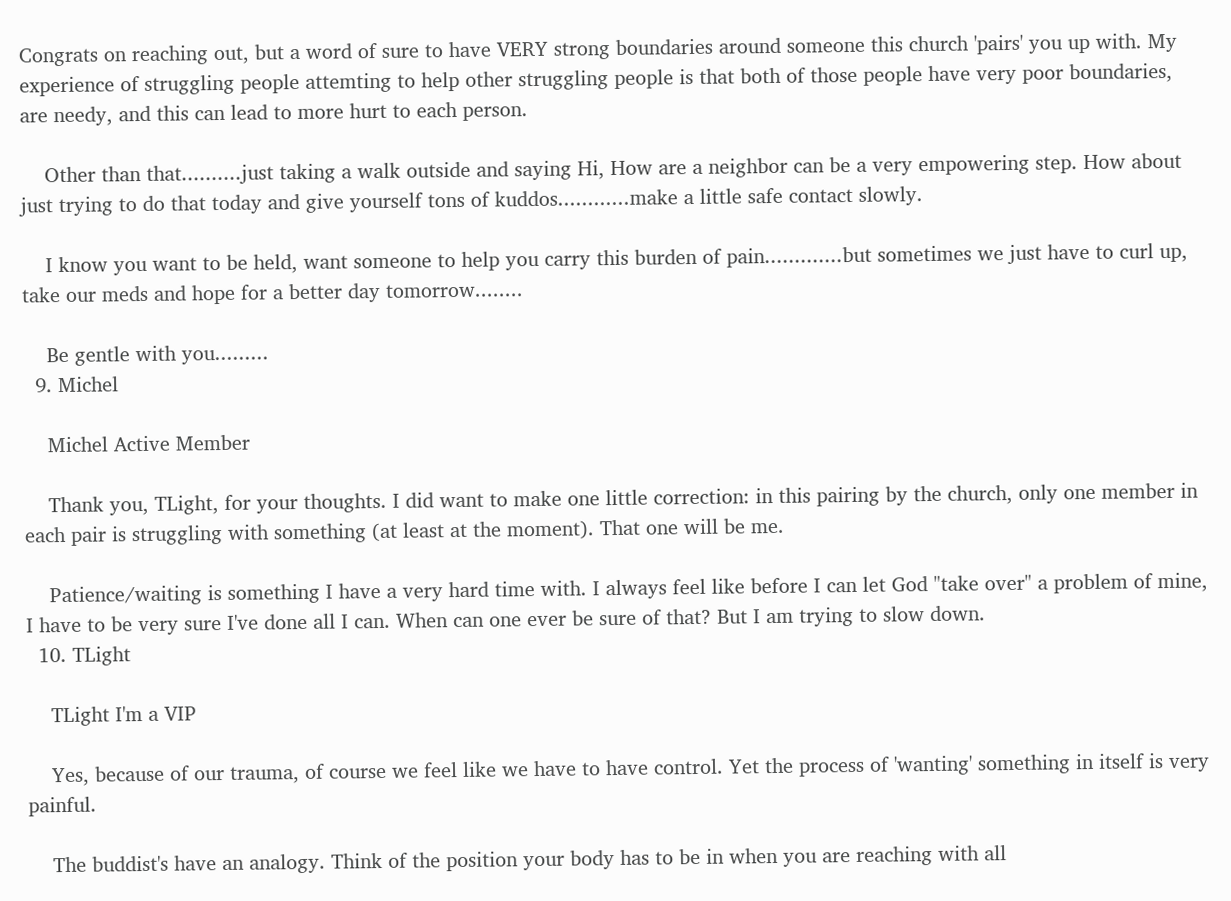Congrats on reaching out, but a word of sure to have VERY strong boundaries around someone this church 'pairs' you up with. My experience of struggling people attemting to help other struggling people is that both of those people have very poor boundaries, are needy, and this can lead to more hurt to each person.

    Other than that..........just taking a walk outside and saying Hi, How are a neighbor can be a very empowering step. How about just trying to do that today and give yourself tons of kuddos............make a little safe contact slowly.

    I know you want to be held, want someone to help you carry this burden of pain.............but sometimes we just have to curl up, take our meds and hope for a better day tomorrow........

    Be gentle with you.........
  9. Michel

    Michel Active Member

    Thank you, TLight, for your thoughts. I did want to make one little correction: in this pairing by the church, only one member in each pair is struggling with something (at least at the moment). That one will be me.

    Patience/waiting is something I have a very hard time with. I always feel like before I can let God "take over" a problem of mine, I have to be very sure I've done all I can. When can one ever be sure of that? But I am trying to slow down.
  10. TLight

    TLight I'm a VIP

    Yes, because of our trauma, of course we feel like we have to have control. Yet the process of 'wanting' something in itself is very painful.

    The buddist's have an analogy. Think of the position your body has to be in when you are reaching with all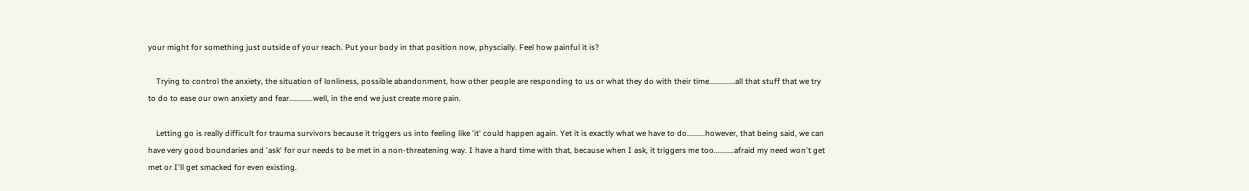your might for something just outside of your reach. Put your body in that position now, physcially. Feel how painful it is?

    Trying to control the anxiety, the situation of lonliness, possible abandonment, how other people are responding to us or what they do with their time.............all that stuff that we try to do to ease our own anxiety and fear............well, in the end we just create more pain.

    Letting go is really difficult for trauma survivors because it triggers us into feeling like 'it' could happen again. Yet it is exactly what we have to do.........however, that being said, we can have very good boundaries and 'ask' for our needs to be met in a non-threatening way. I have a hard time with that, because when I ask, it triggers me too..........afraid my need won't get met or I'll get smacked for even existing.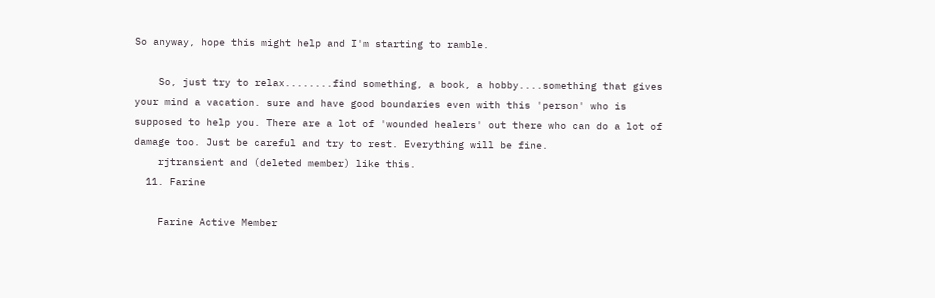So anyway, hope this might help and I'm starting to ramble.

    So, just try to relax........find something, a book, a hobby....something that gives your mind a vacation. sure and have good boundaries even with this 'person' who is supposed to help you. There are a lot of 'wounded healers' out there who can do a lot of damage too. Just be careful and try to rest. Everything will be fine.
    rjtransient and (deleted member) like this.
  11. Farine

    Farine Active Member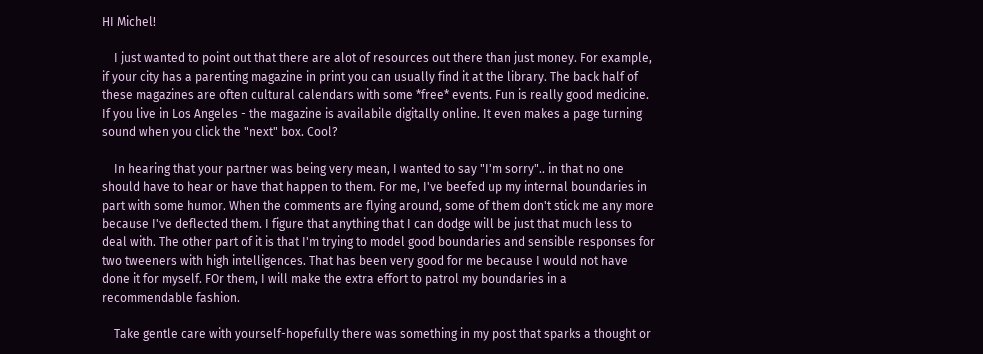HI Michel!

    I just wanted to point out that there are alot of resources out there than just money. For example, if your city has a parenting magazine in print you can usually find it at the library. The back half of these magazines are often cultural calendars with some *free* events. Fun is really good medicine. If you live in Los Angeles - the magazine is availabile digitally online. It even makes a page turning sound when you click the "next" box. Cool?

    In hearing that your partner was being very mean, I wanted to say "I'm sorry".. in that no one should have to hear or have that happen to them. For me, I've beefed up my internal boundaries in part with some humor. When the comments are flying around, some of them don't stick me any more because I've deflected them. I figure that anything that I can dodge will be just that much less to deal with. The other part of it is that I'm trying to model good boundaries and sensible responses for two tweeners with high intelligences. That has been very good for me because I would not have done it for myself. FOr them, I will make the extra effort to patrol my boundaries in a recommendable fashion.

    Take gentle care with yourself-hopefully there was something in my post that sparks a thought or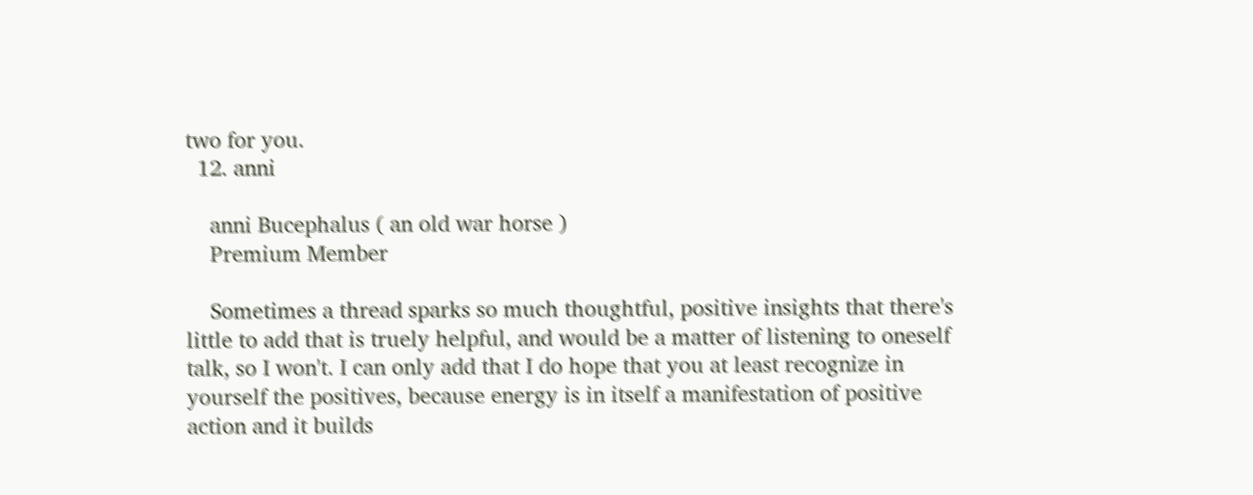two for you.
  12. anni

    anni Bucephalus ( an old war horse )
    Premium Member

    Sometimes a thread sparks so much thoughtful, positive insights that there's little to add that is truely helpful, and would be a matter of listening to oneself talk, so I won't. I can only add that I do hope that you at least recognize in yourself the positives, because energy is in itself a manifestation of positive action and it builds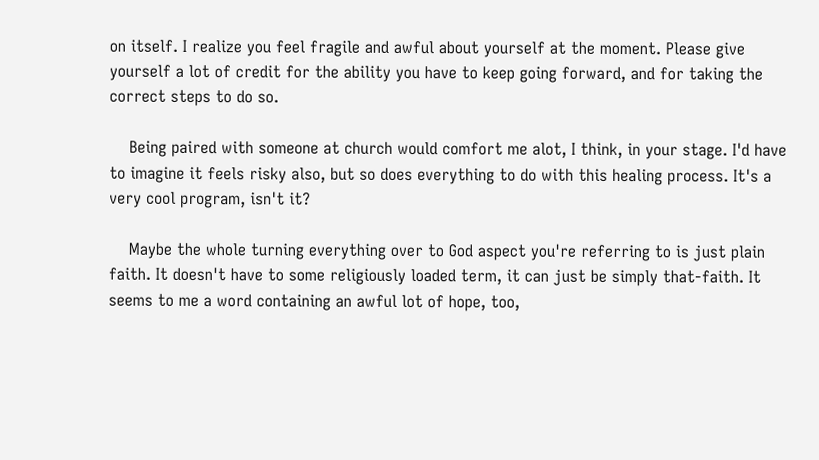on itself. I realize you feel fragile and awful about yourself at the moment. Please give yourself a lot of credit for the ability you have to keep going forward, and for taking the correct steps to do so.

    Being paired with someone at church would comfort me alot, I think, in your stage. I'd have to imagine it feels risky also, but so does everything to do with this healing process. It's a very cool program, isn't it?

    Maybe the whole turning everything over to God aspect you're referring to is just plain faith. It doesn't have to some religiously loaded term, it can just be simply that-faith. It seems to me a word containing an awful lot of hope, too,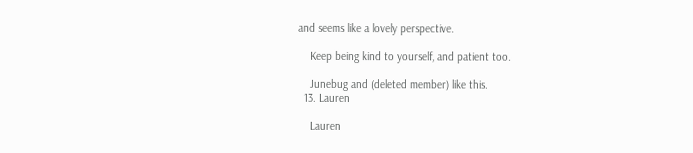and seems like a lovely perspective.

    Keep being kind to yourself, and patient too.

    Junebug and (deleted member) like this.
  13. Lauren

    Lauren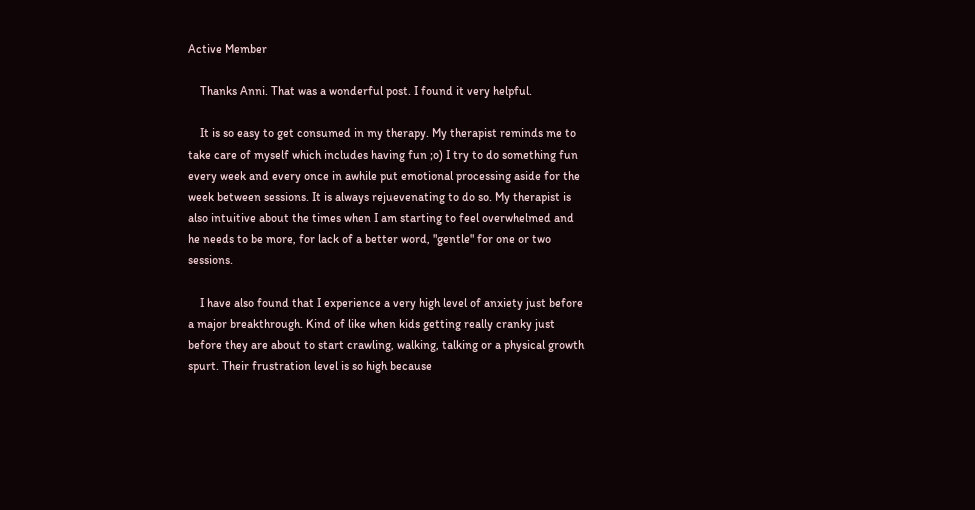Active Member

    Thanks Anni. That was a wonderful post. I found it very helpful.

    It is so easy to get consumed in my therapy. My therapist reminds me to take care of myself which includes having fun ;o) I try to do something fun every week and every once in awhile put emotional processing aside for the week between sessions. It is always rejuevenating to do so. My therapist is also intuitive about the times when I am starting to feel overwhelmed and he needs to be more, for lack of a better word, "gentle" for one or two sessions.

    I have also found that I experience a very high level of anxiety just before a major breakthrough. Kind of like when kids getting really cranky just before they are about to start crawling, walking, talking or a physical growth spurt. Their frustration level is so high because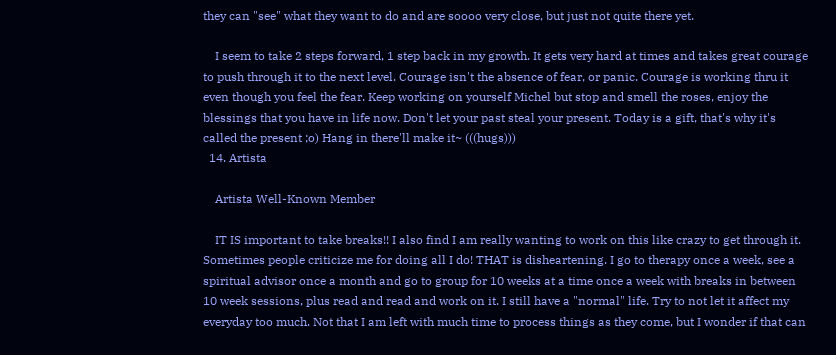they can "see" what they want to do and are soooo very close, but just not quite there yet.

    I seem to take 2 steps forward, 1 step back in my growth. It gets very hard at times and takes great courage to push through it to the next level. Courage isn't the absence of fear, or panic. Courage is working thru it even though you feel the fear. Keep working on yourself Michel but stop and smell the roses, enjoy the blessings that you have in life now. Don't let your past steal your present. Today is a gift, that's why it's called the present ;o) Hang in there'll make it~ (((hugs)))
  14. Artista

    Artista Well-Known Member

    IT IS important to take breaks!! I also find I am really wanting to work on this like crazy to get through it. Sometimes people criticize me for doing all I do! THAT is disheartening. I go to therapy once a week, see a spiritual advisor once a month and go to group for 10 weeks at a time once a week with breaks in between 10 week sessions, plus read and read and work on it. I still have a "normal" life. Try to not let it affect my everyday too much. Not that I am left with much time to process things as they come, but I wonder if that can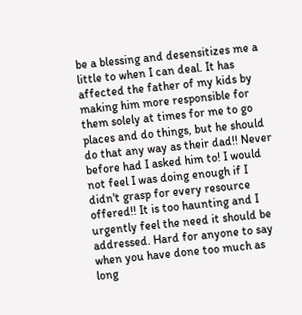be a blessing and desensitizes me a little to when I can deal. It has affected the father of my kids by making him more responsible for them solely at times for me to go places and do things, but he should do that any way as their dad!! Never before had I asked him to! I would not feel I was doing enough if I didn't grasp for every resource offered!! It is too haunting and I urgently feel the need it should be addressed. Hard for anyone to say when you have done too much as long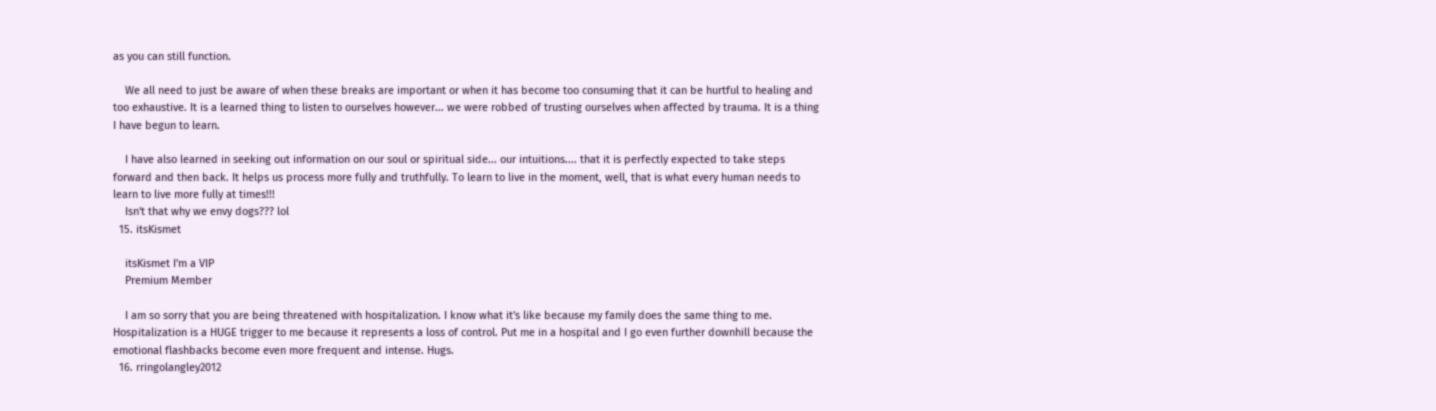as you can still function.

    We all need to just be aware of when these breaks are important or when it has become too consuming that it can be hurtful to healing and too exhaustive. It is a learned thing to listen to ourselves however... we were robbed of trusting ourselves when affected by trauma. It is a thing I have begun to learn.

    I have also learned in seeking out information on our soul or spiritual side... our intuitions.... that it is perfectly expected to take steps forward and then back. It helps us process more fully and truthfully. To learn to live in the moment, well, that is what every human needs to learn to live more fully at times!!!
    Isn't that why we envy dogs??? lol
  15. itsKismet

    itsKismet I'm a VIP
    Premium Member

    I am so sorry that you are being threatened with hospitalization. I know what it's like because my family does the same thing to me. Hospitalization is a HUGE trigger to me because it represents a loss of control. Put me in a hospital and I go even further downhill because the emotional flashbacks become even more frequent and intense. Hugs.
  16. rringolangley2012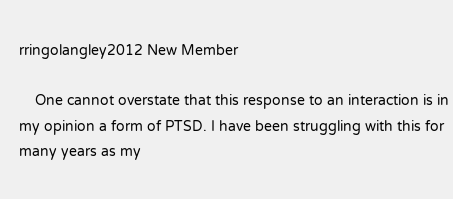rringolangley2012 New Member

    One cannot overstate that this response to an interaction is in my opinion a form of PTSD. I have been struggling with this for many years as my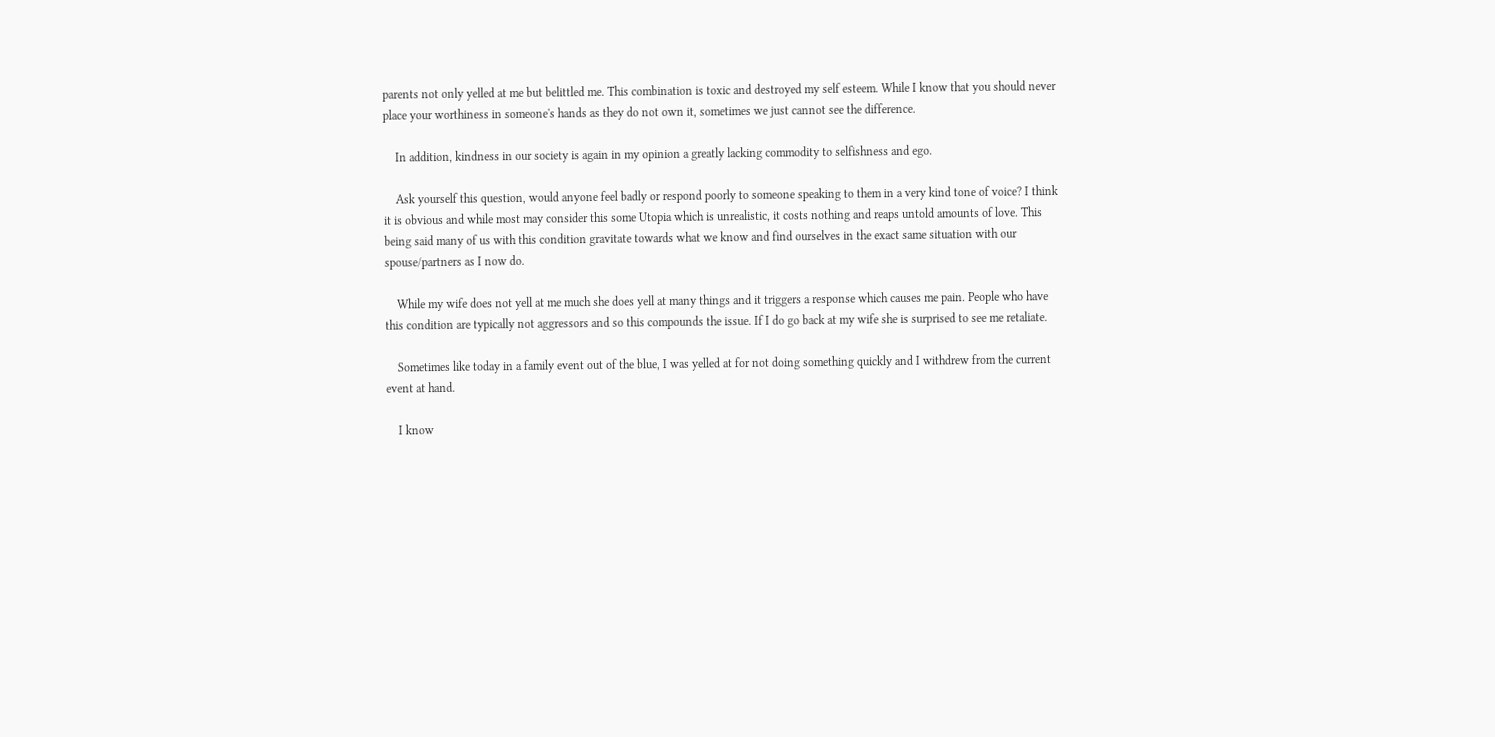parents not only yelled at me but belittled me. This combination is toxic and destroyed my self esteem. While I know that you should never place your worthiness in someone's hands as they do not own it, sometimes we just cannot see the difference.

    In addition, kindness in our society is again in my opinion a greatly lacking commodity to selfishness and ego.

    Ask yourself this question, would anyone feel badly or respond poorly to someone speaking to them in a very kind tone of voice? I think it is obvious and while most may consider this some Utopia which is unrealistic, it costs nothing and reaps untold amounts of love. This being said many of us with this condition gravitate towards what we know and find ourselves in the exact same situation with our spouse/partners as I now do.

    While my wife does not yell at me much she does yell at many things and it triggers a response which causes me pain. People who have this condition are typically not aggressors and so this compounds the issue. If I do go back at my wife she is surprised to see me retaliate.

    Sometimes like today in a family event out of the blue, I was yelled at for not doing something quickly and I withdrew from the current event at hand.

    I know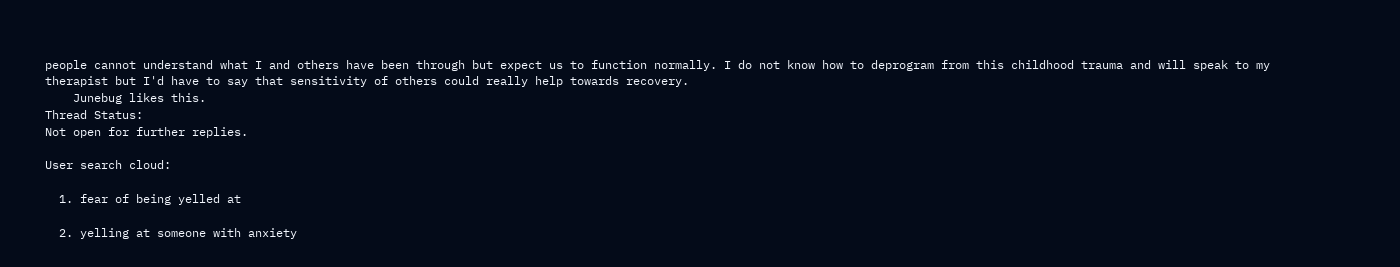people cannot understand what I and others have been through but expect us to function normally. I do not know how to deprogram from this childhood trauma and will speak to my therapist but I'd have to say that sensitivity of others could really help towards recovery.
    Junebug likes this.
Thread Status:
Not open for further replies.

User search cloud:

  1. fear of being yelled at

  2. yelling at someone with anxiety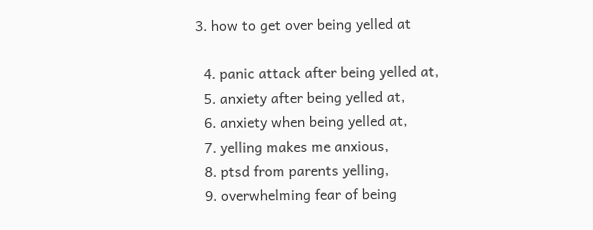3. how to get over being yelled at

  4. panic attack after being yelled at,
  5. anxiety after being yelled at,
  6. anxiety when being yelled at,
  7. yelling makes me anxious,
  8. ptsd from parents yelling,
  9. overwhelming fear of being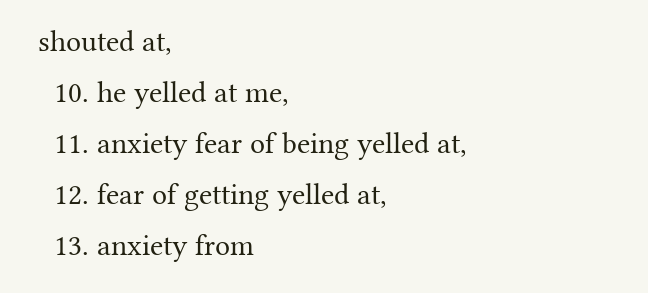shouted at,
  10. he yelled at me,
  11. anxiety fear of being yelled at,
  12. fear of getting yelled at,
  13. anxiety from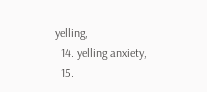yelling,
  14. yelling anxiety,
  15.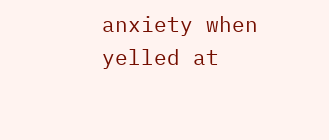anxiety when yelled at